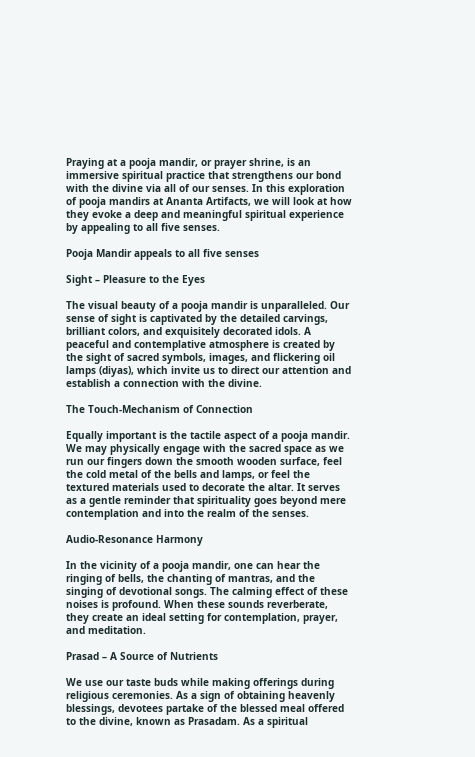Praying at a pooja mandir, or prayer shrine, is an immersive spiritual practice that strengthens our bond with the divine via all of our senses. In this exploration of pooja mandirs at Ananta Artifacts, we will look at how they evoke a deep and meaningful spiritual experience by appealing to all five senses.

Pooja Mandir appeals to all five senses

Sight – Pleasure to the Eyes

The visual beauty of a pooja mandir is unparalleled. Our sense of sight is captivated by the detailed carvings, brilliant colors, and exquisitely decorated idols. A peaceful and contemplative atmosphere is created by the sight of sacred symbols, images, and flickering oil lamps (diyas), which invite us to direct our attention and establish a connection with the divine.

The Touch-Mechanism of Connection

Equally important is the tactile aspect of a pooja mandir. We may physically engage with the sacred space as we run our fingers down the smooth wooden surface, feel the cold metal of the bells and lamps, or feel the textured materials used to decorate the altar. It serves as a gentle reminder that spirituality goes beyond mere contemplation and into the realm of the senses.

Audio-Resonance Harmony

In the vicinity of a pooja mandir, one can hear the ringing of bells, the chanting of mantras, and the singing of devotional songs. The calming effect of these noises is profound. When these sounds reverberate, they create an ideal setting for contemplation, prayer, and meditation.

Prasad – A Source of Nutrients

We use our taste buds while making offerings during religious ceremonies. As a sign of obtaining heavenly blessings, devotees partake of the blessed meal offered to the divine, known as Prasadam. As a spiritual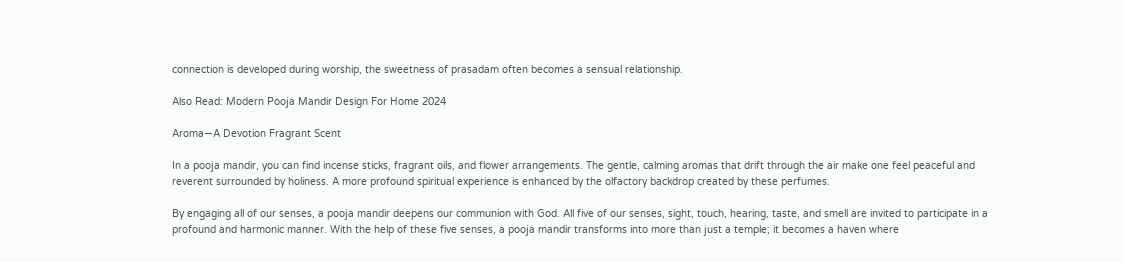connection is developed during worship, the sweetness of prasadam often becomes a sensual relationship.

Also Read: Modern Pooja Mandir Design For Home 2024

Aroma—A Devotion Fragrant Scent

In a pooja mandir, you can find incense sticks, fragrant oils, and flower arrangements. The gentle, calming aromas that drift through the air make one feel peaceful and reverent surrounded by holiness. A more profound spiritual experience is enhanced by the olfactory backdrop created by these perfumes.

By engaging all of our senses, a pooja mandir deepens our communion with God. All five of our senses, sight, touch, hearing, taste, and smell are invited to participate in a profound and harmonic manner. With the help of these five senses, a pooja mandir transforms into more than just a temple; it becomes a haven where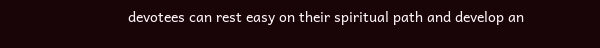devotees can rest easy on their spiritual path and develop an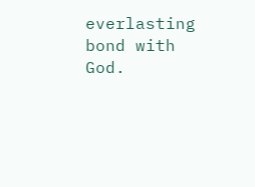everlasting bond with God.